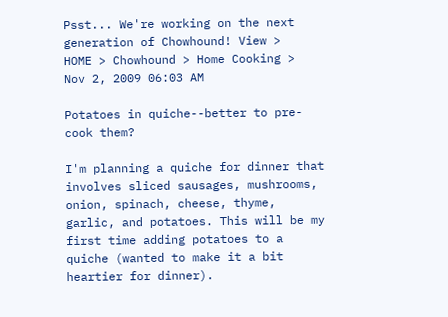Psst... We're working on the next generation of Chowhound! View >
HOME > Chowhound > Home Cooking >
Nov 2, 2009 06:03 AM

Potatoes in quiche--better to pre-cook them?

I'm planning a quiche for dinner that involves sliced sausages, mushrooms, onion, spinach, cheese, thyme, garlic, and potatoes. This will be my first time adding potatoes to a quiche (wanted to make it a bit heartier for dinner).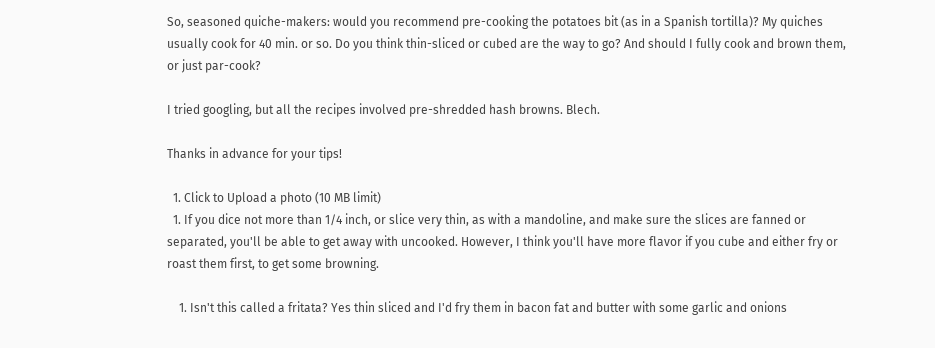So, seasoned quiche-makers: would you recommend pre-cooking the potatoes bit (as in a Spanish tortilla)? My quiches usually cook for 40 min. or so. Do you think thin-sliced or cubed are the way to go? And should I fully cook and brown them, or just par-cook?

I tried googling, but all the recipes involved pre-shredded hash browns. Blech.

Thanks in advance for your tips!

  1. Click to Upload a photo (10 MB limit)
  1. If you dice not more than 1/4 inch, or slice very thin, as with a mandoline, and make sure the slices are fanned or separated, you'll be able to get away with uncooked. However, I think you'll have more flavor if you cube and either fry or roast them first, to get some browning.

    1. Isn't this called a fritata? Yes thin sliced and I'd fry them in bacon fat and butter with some garlic and onions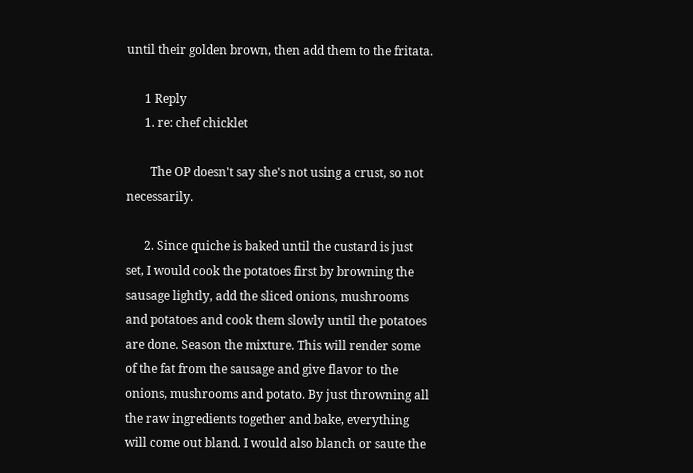until their golden brown, then add them to the fritata.

      1 Reply
      1. re: chef chicklet

        The OP doesn't say she's not using a crust, so not necessarily.

      2. Since quiche is baked until the custard is just set, I would cook the potatoes first by browning the sausage lightly, add the sliced onions, mushrooms and potatoes and cook them slowly until the potatoes are done. Season the mixture. This will render some of the fat from the sausage and give flavor to the onions, mushrooms and potato. By just throwning all the raw ingredients together and bake, everything will come out bland. I would also blanch or saute the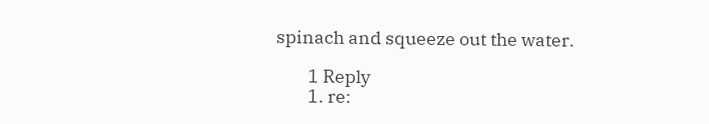spinach and squeeze out the water.

        1 Reply
        1. re: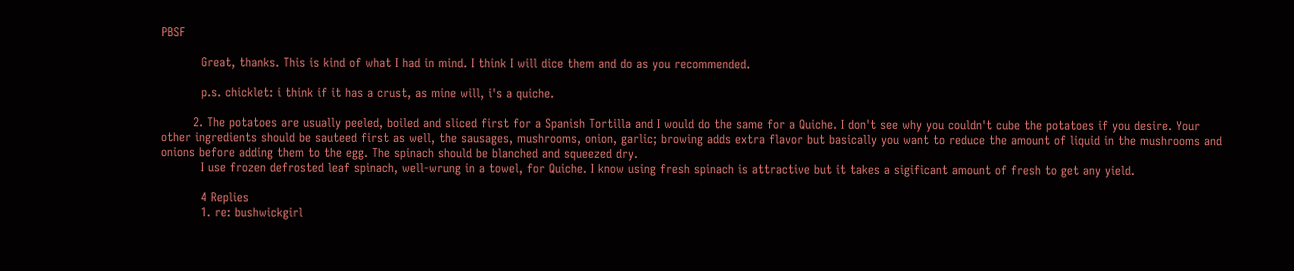PBSF

          Great, thanks. This is kind of what I had in mind. I think I will dice them and do as you recommended.

          p.s. chicklet: i think if it has a crust, as mine will, i's a quiche.

        2. The potatoes are usually peeled, boiled and sliced first for a Spanish Tortilla and I would do the same for a Quiche. I don't see why you couldn't cube the potatoes if you desire. Your other ingredients should be sauteed first as well, the sausages, mushrooms, onion, garlic; browing adds extra flavor but basically you want to reduce the amount of liquid in the mushrooms and onions before adding them to the egg. The spinach should be blanched and squeezed dry.
          I use frozen defrosted leaf spinach, well-wrung in a towel, for Quiche. I know using fresh spinach is attractive but it takes a sigificant amount of fresh to get any yield.

          4 Replies
          1. re: bushwickgirl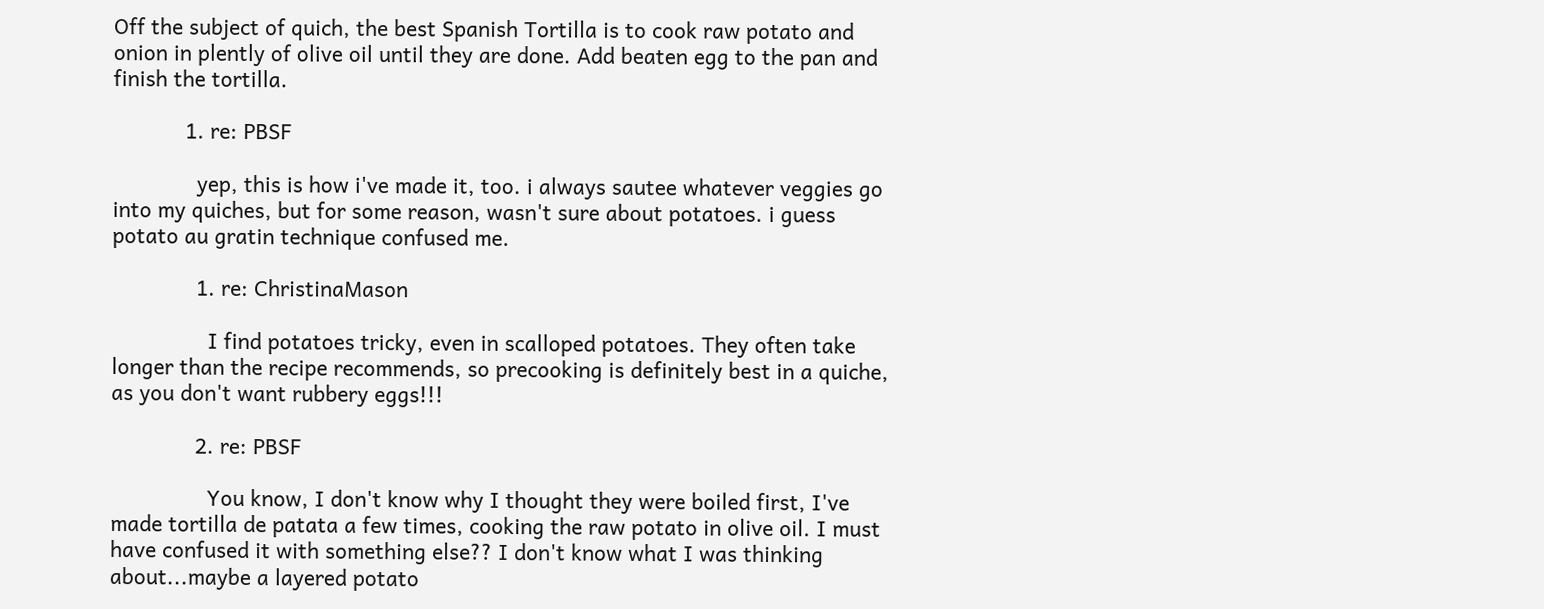Off the subject of quich, the best Spanish Tortilla is to cook raw potato and onion in plently of olive oil until they are done. Add beaten egg to the pan and finish the tortilla.

            1. re: PBSF

              yep, this is how i've made it, too. i always sautee whatever veggies go into my quiches, but for some reason, wasn't sure about potatoes. i guess potato au gratin technique confused me.

              1. re: ChristinaMason

                I find potatoes tricky, even in scalloped potatoes. They often take longer than the recipe recommends, so precooking is definitely best in a quiche, as you don't want rubbery eggs!!!

              2. re: PBSF

                You know, I don't know why I thought they were boiled first, I've made tortilla de patata a few times, cooking the raw potato in olive oil. I must have confused it with something else?? I don't know what I was thinking about...maybe a layered potato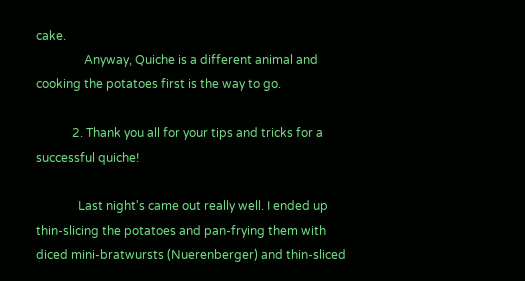cake.
                Anyway, Quiche is a different animal and cooking the potatoes first is the way to go.

            2. Thank you all for your tips and tricks for a successful quiche!

              Last night's came out really well. I ended up thin-slicing the potatoes and pan-frying them with diced mini-bratwursts (Nuerenberger) and thin-sliced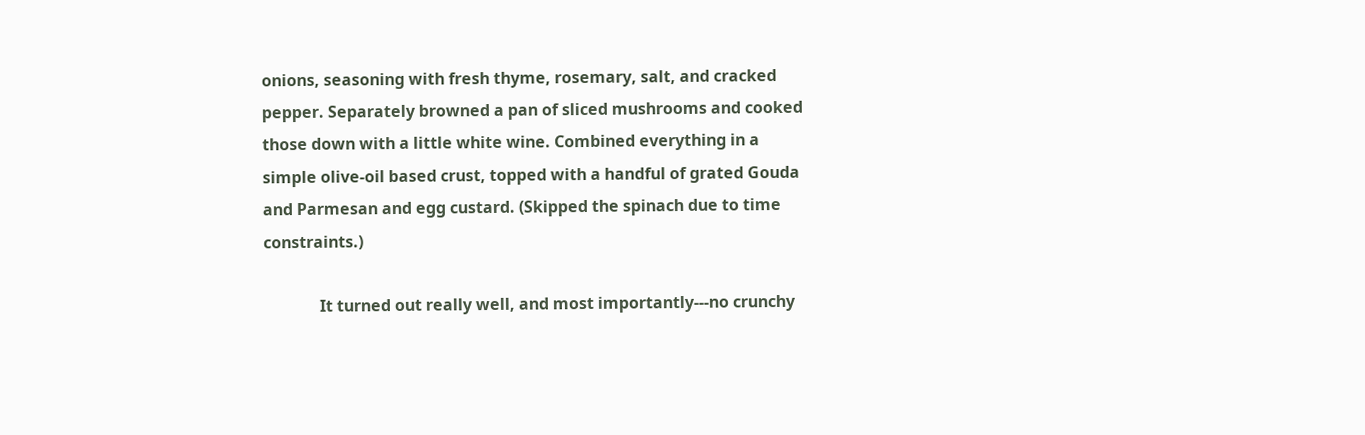onions, seasoning with fresh thyme, rosemary, salt, and cracked pepper. Separately browned a pan of sliced mushrooms and cooked those down with a little white wine. Combined everything in a simple olive-oil based crust, topped with a handful of grated Gouda and Parmesan and egg custard. (Skipped the spinach due to time constraints.)

              It turned out really well, and most importantly---no crunchy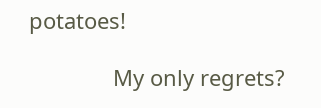potatoes!

              My only regrets?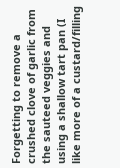Forgetting to remove a crushed clove of garlic from the sauteed veggies and using a shallow tart pan (I like more of a custard/filling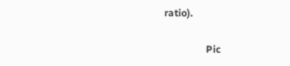ratio).

              Pic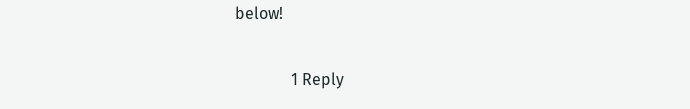below!

              1 Reply